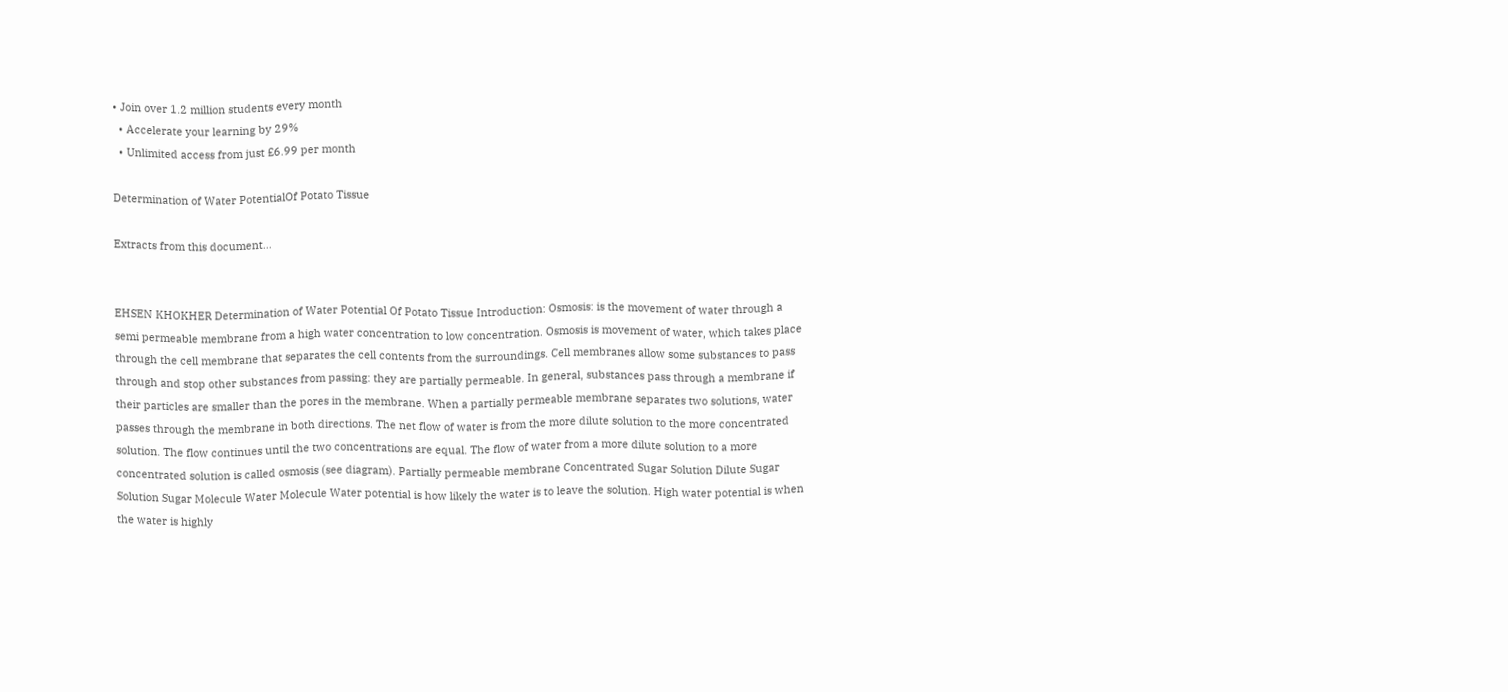• Join over 1.2 million students every month
  • Accelerate your learning by 29%
  • Unlimited access from just £6.99 per month

Determination of Water PotentialOf Potato Tissue

Extracts from this document...


EHSEN KHOKHER Determination of Water Potential Of Potato Tissue Introduction: Osmosis: is the movement of water through a semi permeable membrane from a high water concentration to low concentration. Osmosis is movement of water, which takes place through the cell membrane that separates the cell contents from the surroundings. Cell membranes allow some substances to pass through and stop other substances from passing: they are partially permeable. In general, substances pass through a membrane if their particles are smaller than the pores in the membrane. When a partially permeable membrane separates two solutions, water passes through the membrane in both directions. The net flow of water is from the more dilute solution to the more concentrated solution. The flow continues until the two concentrations are equal. The flow of water from a more dilute solution to a more concentrated solution is called osmosis (see diagram). Partially permeable membrane Concentrated Sugar Solution Dilute Sugar Solution Sugar Molecule Water Molecule Water potential is how likely the water is to leave the solution. High water potential is when the water is highly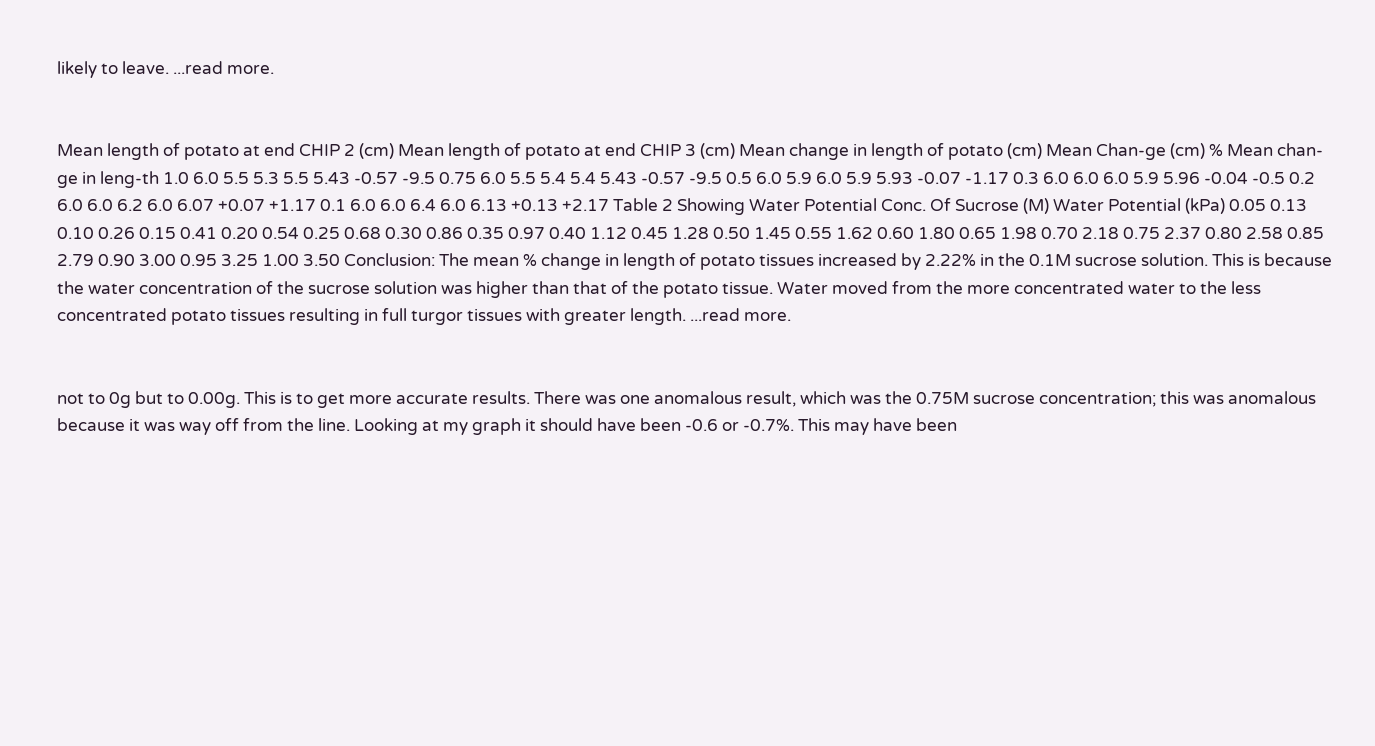likely to leave. ...read more.


Mean length of potato at end CHIP 2 (cm) Mean length of potato at end CHIP 3 (cm) Mean change in length of potato (cm) Mean Chan-ge (cm) % Mean chan-ge in leng-th 1.0 6.0 5.5 5.3 5.5 5.43 -0.57 -9.5 0.75 6.0 5.5 5.4 5.4 5.43 -0.57 -9.5 0.5 6.0 5.9 6.0 5.9 5.93 -0.07 -1.17 0.3 6.0 6.0 6.0 5.9 5.96 -0.04 -0.5 0.2 6.0 6.0 6.2 6.0 6.07 +0.07 +1.17 0.1 6.0 6.0 6.4 6.0 6.13 +0.13 +2.17 Table 2 Showing Water Potential Conc. Of Sucrose (M) Water Potential (kPa) 0.05 0.13 0.10 0.26 0.15 0.41 0.20 0.54 0.25 0.68 0.30 0.86 0.35 0.97 0.40 1.12 0.45 1.28 0.50 1.45 0.55 1.62 0.60 1.80 0.65 1.98 0.70 2.18 0.75 2.37 0.80 2.58 0.85 2.79 0.90 3.00 0.95 3.25 1.00 3.50 Conclusion: The mean % change in length of potato tissues increased by 2.22% in the 0.1M sucrose solution. This is because the water concentration of the sucrose solution was higher than that of the potato tissue. Water moved from the more concentrated water to the less concentrated potato tissues resulting in full turgor tissues with greater length. ...read more.


not to 0g but to 0.00g. This is to get more accurate results. There was one anomalous result, which was the 0.75M sucrose concentration; this was anomalous because it was way off from the line. Looking at my graph it should have been -0.6 or -0.7%. This may have been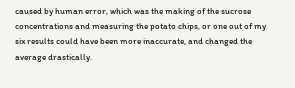caused by human error, which was the making of the sucrose concentrations and measuring the potato chips, or one out of my six results could have been more inaccurate, and changed the average drastically.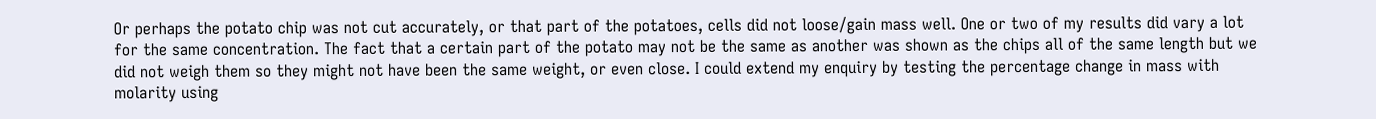Or perhaps the potato chip was not cut accurately, or that part of the potatoes, cells did not loose/gain mass well. One or two of my results did vary a lot for the same concentration. The fact that a certain part of the potato may not be the same as another was shown as the chips all of the same length but we did not weigh them so they might not have been the same weight, or even close. I could extend my enquiry by testing the percentage change in mass with molarity using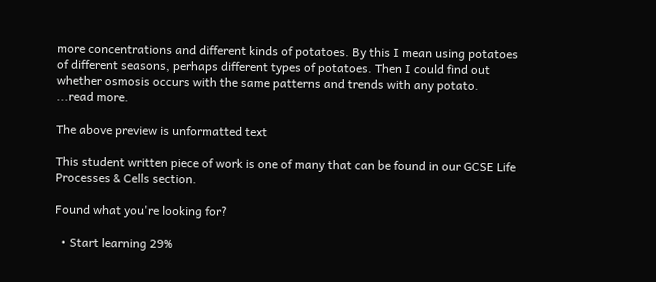more concentrations and different kinds of potatoes. By this I mean using potatoes of different seasons, perhaps different types of potatoes. Then I could find out whether osmosis occurs with the same patterns and trends with any potato. ...read more.

The above preview is unformatted text

This student written piece of work is one of many that can be found in our GCSE Life Processes & Cells section.

Found what you're looking for?

  • Start learning 29%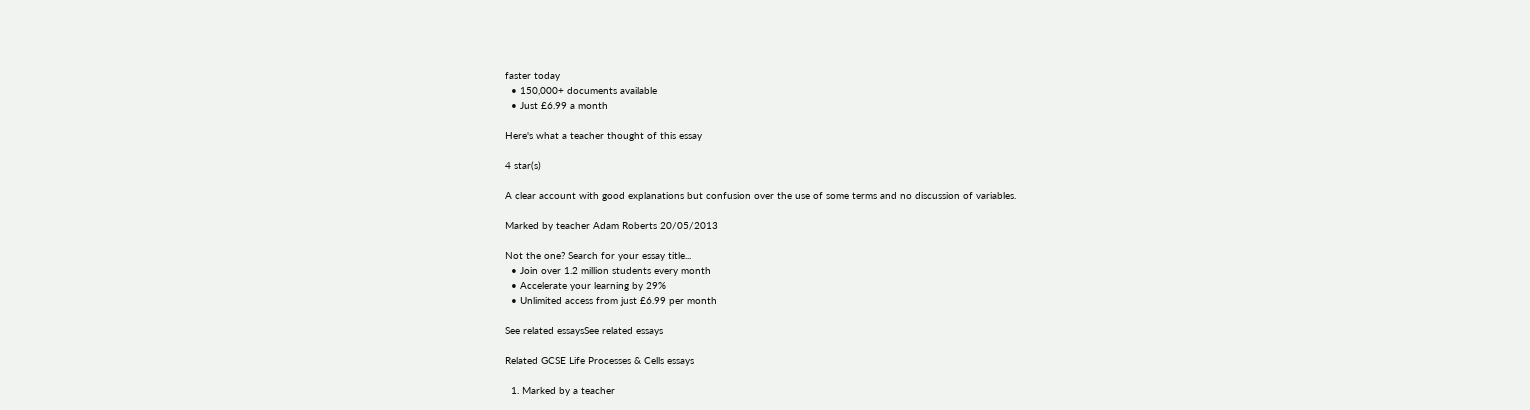faster today
  • 150,000+ documents available
  • Just £6.99 a month

Here's what a teacher thought of this essay

4 star(s)

A clear account with good explanations but confusion over the use of some terms and no discussion of variables.

Marked by teacher Adam Roberts 20/05/2013

Not the one? Search for your essay title...
  • Join over 1.2 million students every month
  • Accelerate your learning by 29%
  • Unlimited access from just £6.99 per month

See related essaysSee related essays

Related GCSE Life Processes & Cells essays

  1. Marked by a teacher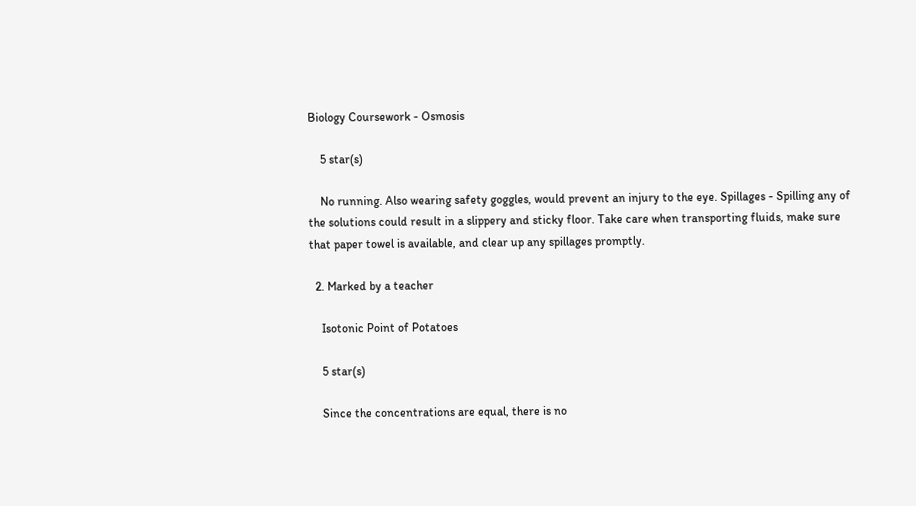Biology Coursework - Osmosis

    5 star(s)

    No running. Also wearing safety goggles, would prevent an injury to the eye. Spillages - Spilling any of the solutions could result in a slippery and sticky floor. Take care when transporting fluids, make sure that paper towel is available, and clear up any spillages promptly.

  2. Marked by a teacher

    Isotonic Point of Potatoes

    5 star(s)

    Since the concentrations are equal, there is no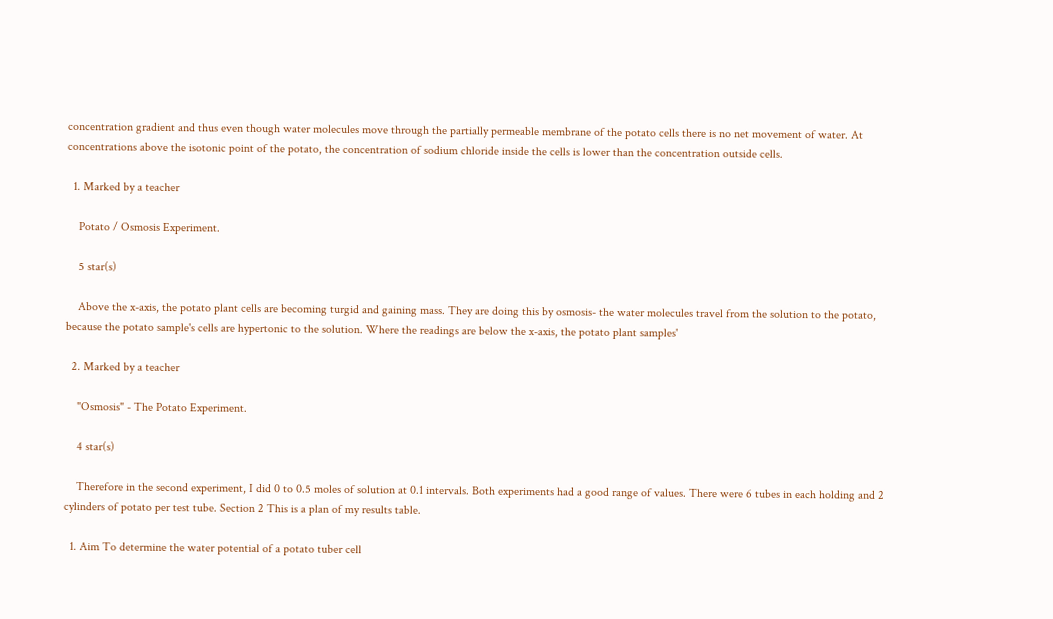concentration gradient and thus even though water molecules move through the partially permeable membrane of the potato cells there is no net movement of water. At concentrations above the isotonic point of the potato, the concentration of sodium chloride inside the cells is lower than the concentration outside cells.

  1. Marked by a teacher

    Potato / Osmosis Experiment.

    5 star(s)

    Above the x-axis, the potato plant cells are becoming turgid and gaining mass. They are doing this by osmosis- the water molecules travel from the solution to the potato, because the potato sample's cells are hypertonic to the solution. Where the readings are below the x-axis, the potato plant samples'

  2. Marked by a teacher

    "Osmosis" - The Potato Experiment.

    4 star(s)

    Therefore in the second experiment, I did 0 to 0.5 moles of solution at 0.1 intervals. Both experiments had a good range of values. There were 6 tubes in each holding and 2 cylinders of potato per test tube. Section 2 This is a plan of my results table.

  1. Aim To determine the water potential of a potato tuber cell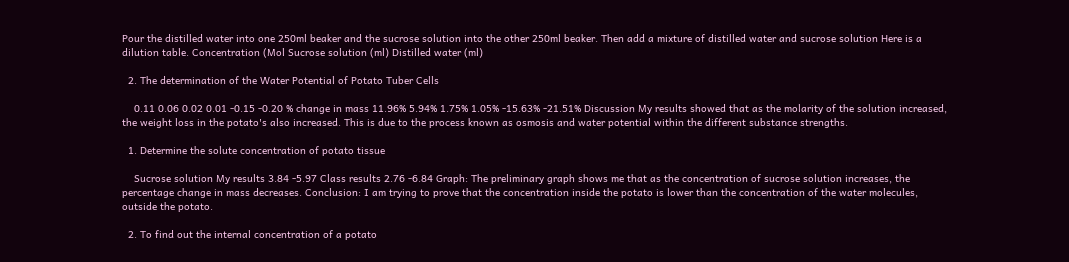Pour the distilled water into one 250ml beaker and the sucrose solution into the other 250ml beaker. Then add a mixture of distilled water and sucrose solution Here is a dilution table. Concentration (Mol Sucrose solution (ml) Distilled water (ml)

  2. The determination of the Water Potential of Potato Tuber Cells

    0.11 0.06 0.02 0.01 -0.15 -0.20 % change in mass 11.96% 5.94% 1.75% 1.05% -15.63% -21.51% Discussion My results showed that as the molarity of the solution increased, the weight loss in the potato's also increased. This is due to the process known as osmosis and water potential within the different substance strengths.

  1. Determine the solute concentration of potato tissue

    Sucrose solution My results 3.84 -5.97 Class results 2.76 -6.84 Graph: The preliminary graph shows me that as the concentration of sucrose solution increases, the percentage change in mass decreases. Conclusion: I am trying to prove that the concentration inside the potato is lower than the concentration of the water molecules, outside the potato.

  2. To find out the internal concentration of a potato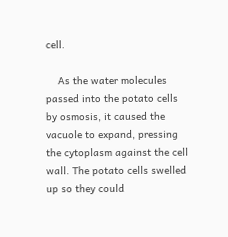cell.

    As the water molecules passed into the potato cells by osmosis, it caused the vacuole to expand, pressing the cytoplasm against the cell wall. The potato cells swelled up so they could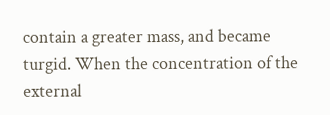contain a greater mass, and became turgid. When the concentration of the external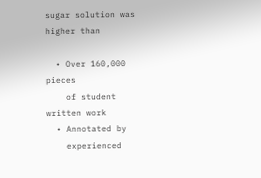sugar solution was higher than

  • Over 160,000 pieces
    of student written work
  • Annotated by
    experienced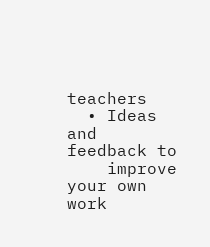teachers
  • Ideas and feedback to
    improve your own work